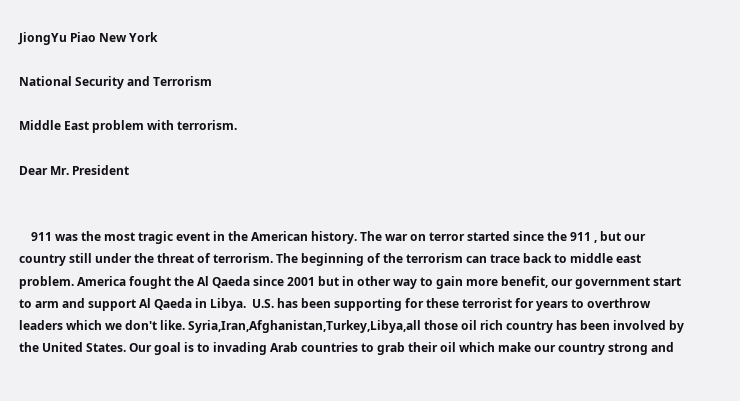JiongYu Piao New York

National Security and Terrorism

Middle East problem with terrorism.

Dear Mr. President


    911 was the most tragic event in the American history. The war on terror started since the 911 , but our country still under the threat of terrorism. The beginning of the terrorism can trace back to middle east problem. America fought the Al Qaeda since 2001 but in other way to gain more benefit, our government start to arm and support Al Qaeda in Libya.  U.S. has been supporting for these terrorist for years to overthrow leaders which we don't like. Syria,Iran,Afghanistan,Turkey,Libya,all those oil rich country has been involved by the United States. Our goal is to invading Arab countries to grab their oil which make our country strong and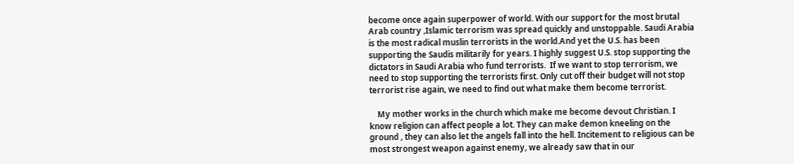become once again superpower of world. With our support for the most brutal Arab country ,Islamic terrorism was spread quickly and unstoppable. Saudi Arabia is the most radical muslin terrorists in the world.And yet the U.S. has been supporting the Saudis militarily for years. I highly suggest U.S. stop supporting the dictators in Saudi Arabia who fund terrorists.  If we want to stop terrorism, we need to stop supporting the terrorists first. Only cut off their budget will not stop terrorist rise again, we need to find out what make them become terrorist.

    My mother works in the church which make me become devout Christian. I know religion can affect people a lot. They can make demon kneeling on the ground , they can also let the angels fall into the hell. Incitement to religious can be most strongest weapon against enemy, we already saw that in our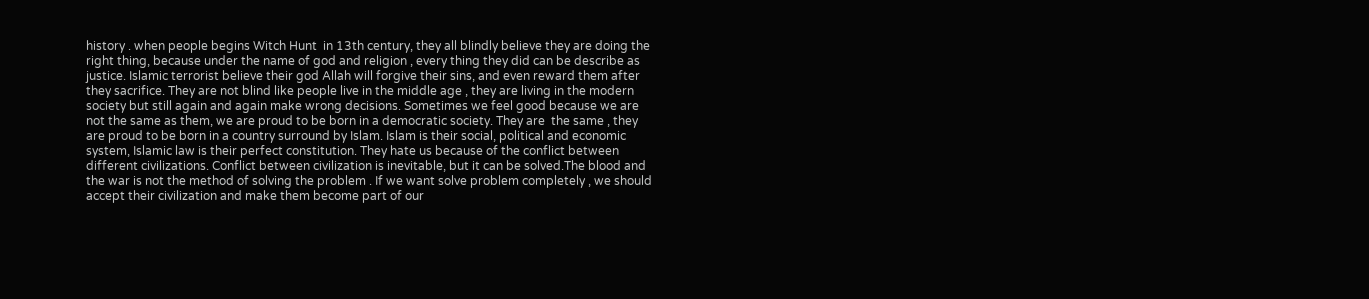history . when people begins Witch Hunt  in 13th century, they all blindly believe they are doing the right thing, because under the name of god and religion , every thing they did can be describe as justice. Islamic terrorist believe their god Allah will forgive their sins, and even reward them after they sacrifice. They are not blind like people live in the middle age , they are living in the modern society but still again and again make wrong decisions. Sometimes we feel good because we are not the same as them, we are proud to be born in a democratic society. They are  the same , they are proud to be born in a country surround by Islam. Islam is their social, political and economic system, Islamic law is their perfect constitution. They hate us because of the conflict between different civilizations. Conflict between civilization is inevitable, but it can be solved.The blood and the war is not the method of solving the problem . If we want solve problem completely , we should accept their civilization and make them become part of our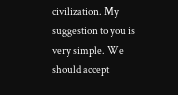civilization. My suggestion to you is very simple. We should accept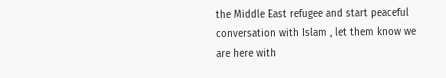the Middle East refugee and start peaceful conversation with Islam , let them know we are here with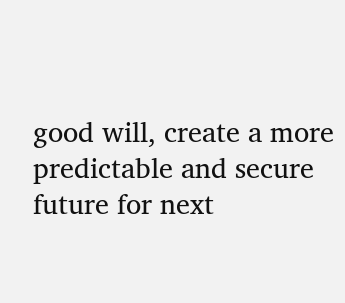good will, create a more predictable and secure future for next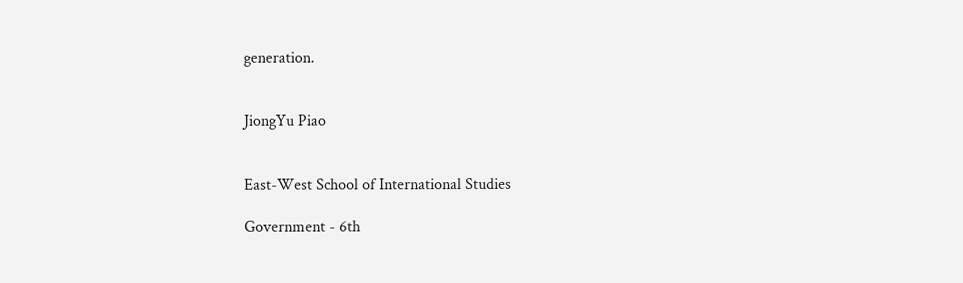generation.


JiongYu Piao


East-West School of International Studies

Government - 6th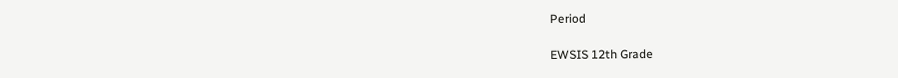Period

EWSIS 12th Grade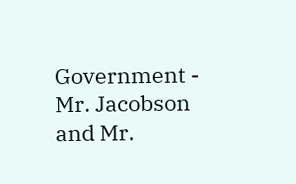Government - Mr. Jacobson and Mr.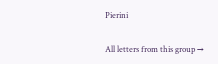Pierini

All letters from this group →